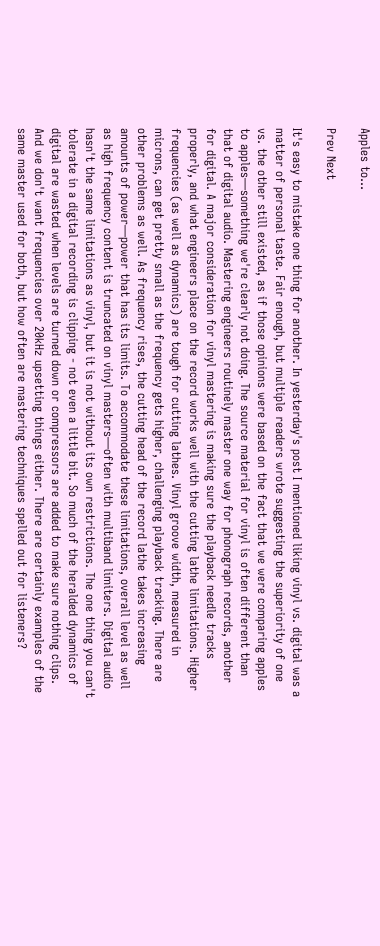Apples to…

Prev Next

It's easy to mistake one thing for another. In yesterday's post I mentioned liking vinyl vs. digital was a matter of personal taste. Fair enough, but multiple readers wrote suggesting the superiority of one vs. the other still existed, as if those opinions were based on the fact that we were comparing apples to apples—something we're clearly not doing. The source material for vinyl is often different than that of digital audio. Mastering engineers routinely master one way for phonograph records, another for digital. A major consideration for vinyl mastering is making sure the playback needle tracks properly, and what engineers place on the record works well with the cutting lathe limitations. Higher frequencies (as well as dynamics) are tough for cutting lathes. Vinyl groove width, measured in microns, can get pretty small as the frequency gets higher, challenging playback tracking. There are other problems as well. As frequency rises, the cutting head of the record lathe takes increasing amounts of power—power that has its limits. To accommodate these limitations, overall level as well as high frequency content is truncated on vinyl masters—often with multiband limiters. Digital audio hasn't the same limitations as vinyl, but it is not without its own restrictions. The one thing you can't tolerate in a digital recording is clipping - not even a little bit. So much of the heralded dynamics of digital are wasted when levels are turned down or compressors are added to make sure nothing clips. And we don't want frequencies over 20kHz upsetting things either. There are certainly examples of the same master used for both, but how often are mastering techniques spelled out for listeners?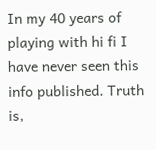In my 40 years of playing with hi fi I have never seen this info published. Truth is,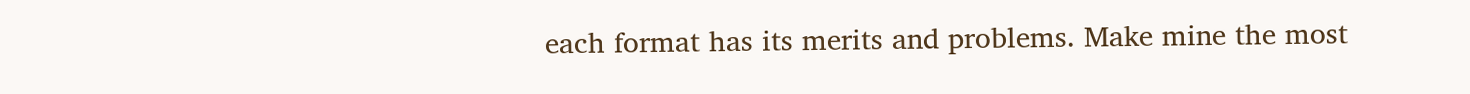each format has its merits and problems. Make mine the most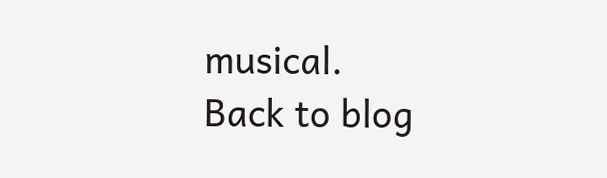musical.
Back to blog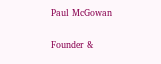Paul McGowan

Founder &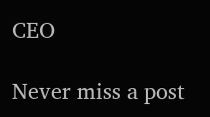CEO

Never miss a post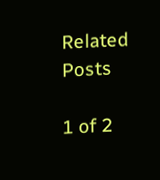Related Posts

1 of 2